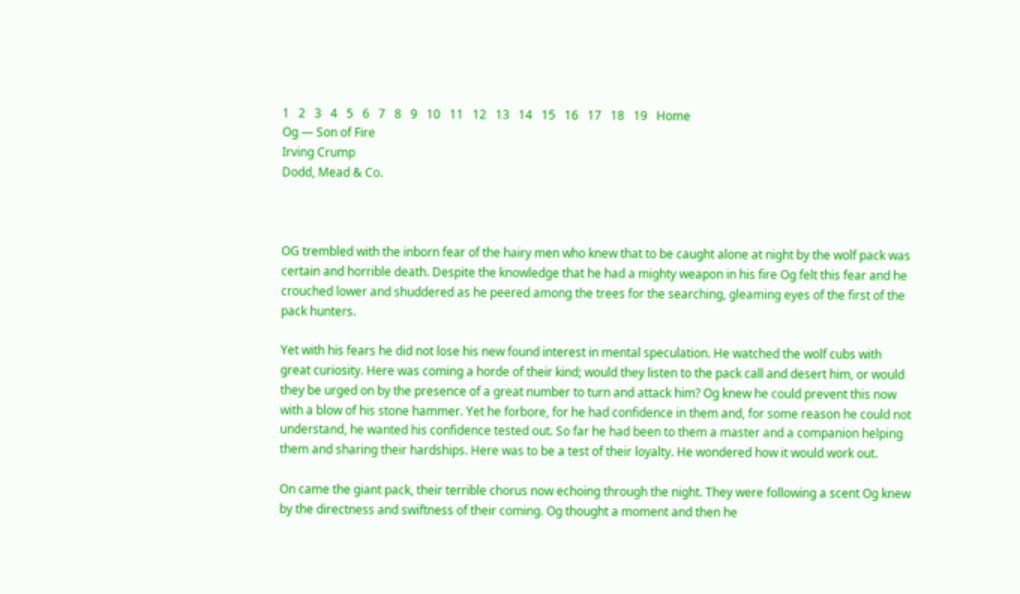1   2   3   4   5   6   7   8   9   10   11   12   13   14   15   16   17   18   19   Home
Og — Son of Fire
Irving Crump
Dodd, Mead & Co.



OG trembled with the inborn fear of the hairy men who knew that to be caught alone at night by the wolf pack was certain and horrible death. Despite the knowledge that he had a mighty weapon in his fire Og felt this fear and he crouched lower and shuddered as he peered among the trees for the searching, gleaming eyes of the first of the pack hunters.

Yet with his fears he did not lose his new found interest in mental speculation. He watched the wolf cubs with great curiosity. Here was coming a horde of their kind; would they listen to the pack call and desert him, or would they be urged on by the presence of a great number to turn and attack him? Og knew he could prevent this now with a blow of his stone hammer. Yet he forbore, for he had confidence in them and, for some reason he could not understand, he wanted his confidence tested out. So far he had been to them a master and a companion helping them and sharing their hardships. Here was to be a test of their loyalty. He wondered how it would work out.

On came the giant pack, their terrible chorus now echoing through the night. They were following a scent Og knew by the directness and swiftness of their coming. Og thought a moment and then he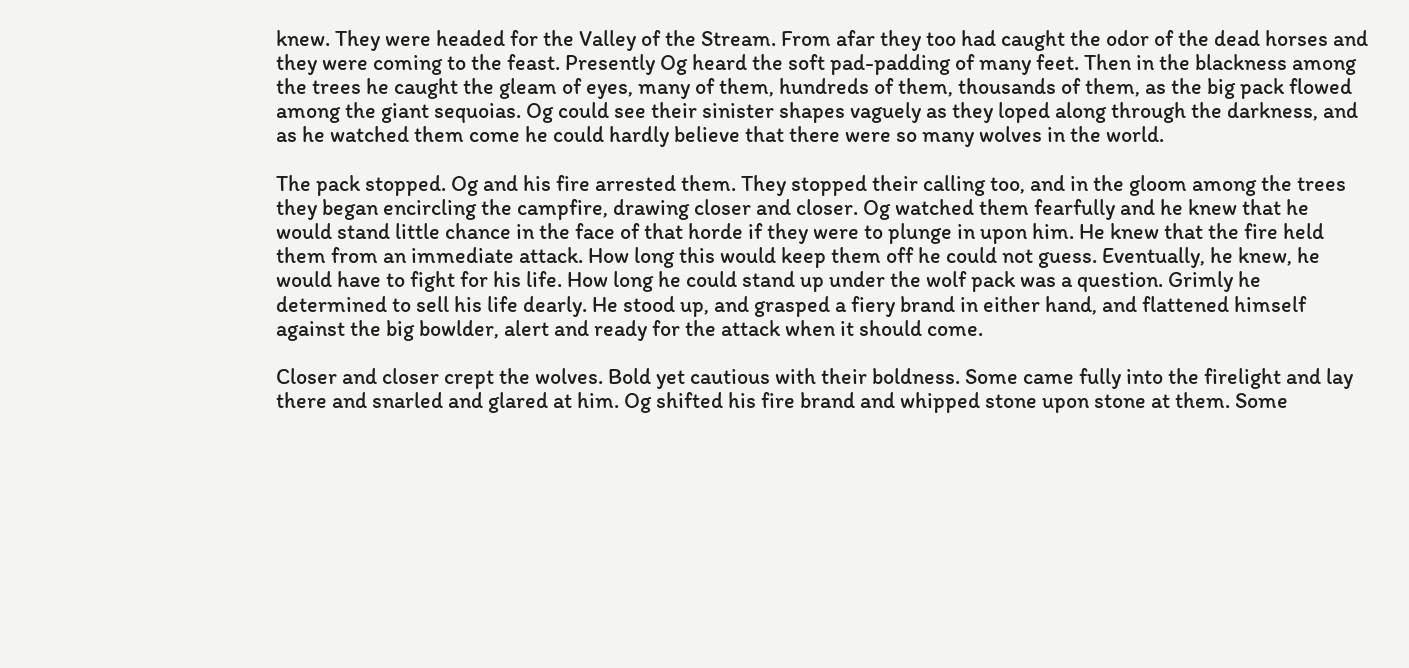knew. They were headed for the Valley of the Stream. From afar they too had caught the odor of the dead horses and they were coming to the feast. Presently Og heard the soft pad-padding of many feet. Then in the blackness among the trees he caught the gleam of eyes, many of them, hundreds of them, thousands of them, as the big pack flowed among the giant sequoias. Og could see their sinister shapes vaguely as they loped along through the darkness, and as he watched them come he could hardly believe that there were so many wolves in the world.

The pack stopped. Og and his fire arrested them. They stopped their calling too, and in the gloom among the trees they began encircling the campfire, drawing closer and closer. Og watched them fearfully and he knew that he would stand little chance in the face of that horde if they were to plunge in upon him. He knew that the fire held them from an immediate attack. How long this would keep them off he could not guess. Eventually, he knew, he would have to fight for his life. How long he could stand up under the wolf pack was a question. Grimly he determined to sell his life dearly. He stood up, and grasped a fiery brand in either hand, and flattened himself against the big bowlder, alert and ready for the attack when it should come.

Closer and closer crept the wolves. Bold yet cautious with their boldness. Some came fully into the firelight and lay there and snarled and glared at him. Og shifted his fire brand and whipped stone upon stone at them. Some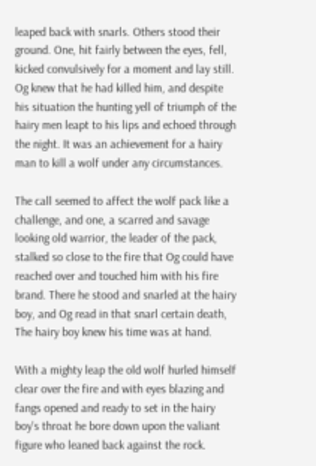leaped back with snarls. Others stood their ground. One, hit fairly between the eyes, fell, kicked convulsively for a moment and lay still. Og knew that he had killed him, and despite his situation the hunting yell of triumph of the hairy men leapt to his lips and echoed through the night. It was an achievement for a hairy man to kill a wolf under any circumstances.

The call seemed to affect the wolf pack like a challenge, and one, a scarred and savage looking old warrior, the leader of the pack, stalked so close to the fire that Og could have reached over and touched him with his fire brand. There he stood and snarled at the hairy boy, and Og read in that snarl certain death, The hairy boy knew his time was at hand.

With a mighty leap the old wolf hurled himself clear over the fire and with eyes blazing and fangs opened and ready to set in the hairy boy's throat he bore down upon the valiant figure who leaned back against the rock.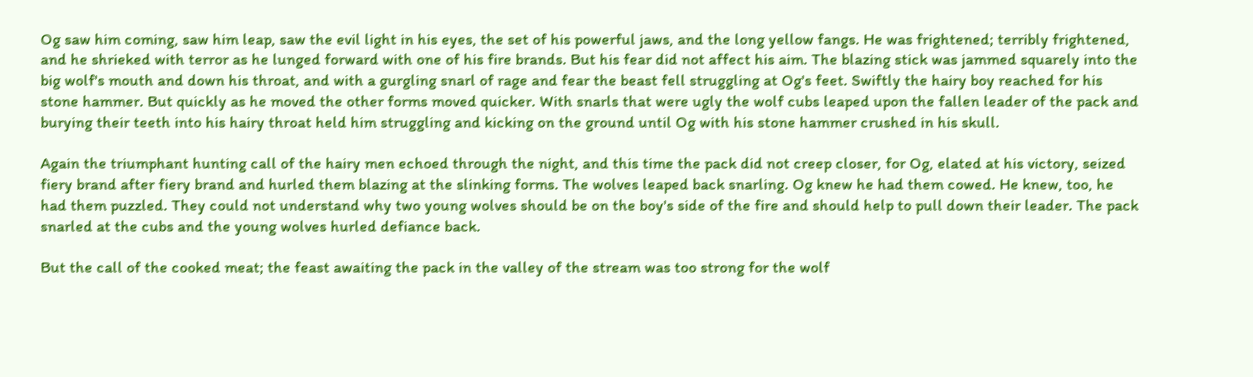Og saw him coming, saw him leap, saw the evil light in his eyes, the set of his powerful jaws, and the long yellow fangs. He was frightened; terribly frightened, and he shrieked with terror as he lunged forward with one of his fire brands. But his fear did not affect his aim. The blazing stick was jammed squarely into the big wolf's mouth and down his throat, and with a gurgling snarl of rage and fear the beast fell struggling at Og's feet. Swiftly the hairy boy reached for his stone hammer. But quickly as he moved the other forms moved quicker. With snarls that were ugly the wolf cubs leaped upon the fallen leader of the pack and burying their teeth into his hairy throat held him struggling and kicking on the ground until Og with his stone hammer crushed in his skull.

Again the triumphant hunting call of the hairy men echoed through the night, and this time the pack did not creep closer, for Og, elated at his victory, seized fiery brand after fiery brand and hurled them blazing at the slinking forms. The wolves leaped back snarling. Og knew he had them cowed. He knew, too, he had them puzzled. They could not understand why two young wolves should be on the boy's side of the fire and should help to pull down their leader. The pack snarled at the cubs and the young wolves hurled defiance back.

But the call of the cooked meat; the feast awaiting the pack in the valley of the stream was too strong for the wolf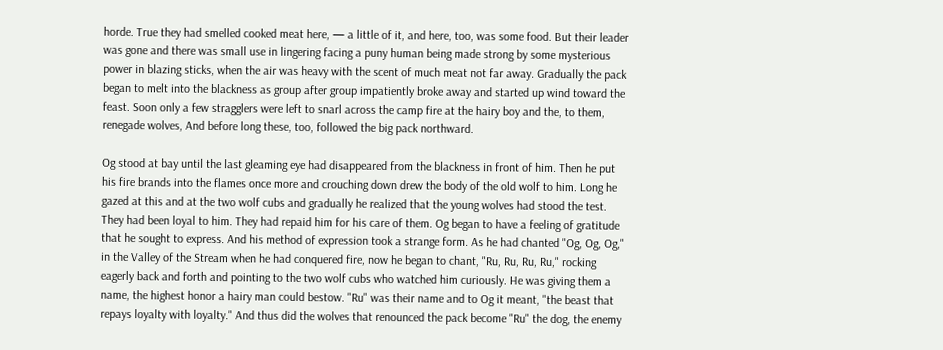horde. True they had smelled cooked meat here, — a little of it, and here, too, was some food. But their leader was gone and there was small use in lingering facing a puny human being made strong by some mysterious power in blazing sticks, when the air was heavy with the scent of much meat not far away. Gradually the pack began to melt into the blackness as group after group impatiently broke away and started up wind toward the feast. Soon only a few stragglers were left to snarl across the camp fire at the hairy boy and the, to them, renegade wolves, And before long these, too, followed the big pack northward.

Og stood at bay until the last gleaming eye had disappeared from the blackness in front of him. Then he put his fire brands into the flames once more and crouching down drew the body of the old wolf to him. Long he gazed at this and at the two wolf cubs and gradually he realized that the young wolves had stood the test. They had been loyal to him. They had repaid him for his care of them. Og began to have a feeling of gratitude that he sought to express. And his method of expression took a strange form. As he had chanted "Og, Og, Og," in the Valley of the Stream when he had conquered fire, now he began to chant, "Ru, Ru, Ru, Ru," rocking eagerly back and forth and pointing to the two wolf cubs who watched him curiously. He was giving them a name, the highest honor a hairy man could bestow. "Ru" was their name and to Og it meant, "the beast that repays loyalty with loyalty." And thus did the wolves that renounced the pack become "Ru" the dog, the enemy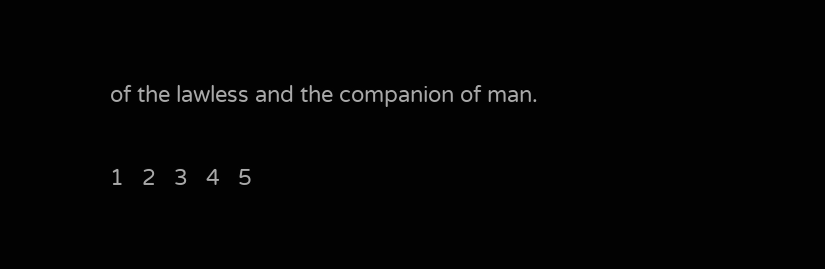of the lawless and the companion of man.

1   2   3   4   5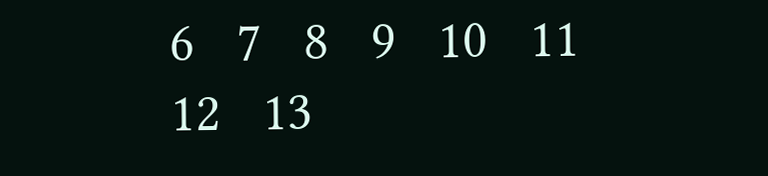6   7   8   9   10   11   12   13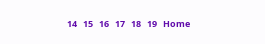14   15   16   17   18   19   Home